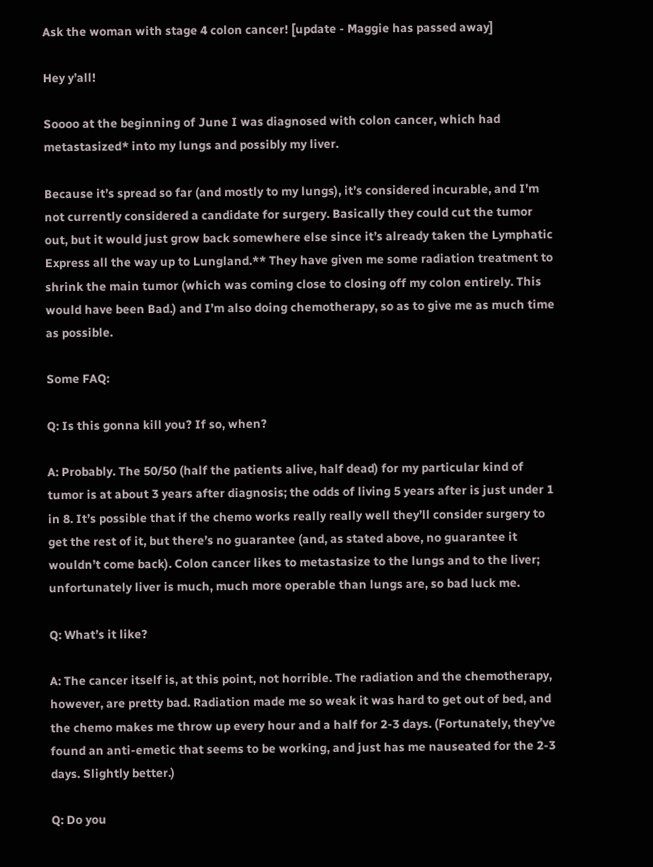Ask the woman with stage 4 colon cancer! [update - Maggie has passed away]

Hey y’all!

Soooo at the beginning of June I was diagnosed with colon cancer, which had metastasized* into my lungs and possibly my liver.

Because it’s spread so far (and mostly to my lungs), it’s considered incurable, and I’m not currently considered a candidate for surgery. Basically they could cut the tumor out, but it would just grow back somewhere else since it’s already taken the Lymphatic Express all the way up to Lungland.** They have given me some radiation treatment to shrink the main tumor (which was coming close to closing off my colon entirely. This would have been Bad.) and I’m also doing chemotherapy, so as to give me as much time as possible.

Some FAQ:

Q: Is this gonna kill you? If so, when?

A: Probably. The 50/50 (half the patients alive, half dead) for my particular kind of tumor is at about 3 years after diagnosis; the odds of living 5 years after is just under 1 in 8. It’s possible that if the chemo works really really well they’ll consider surgery to get the rest of it, but there’s no guarantee (and, as stated above, no guarantee it wouldn’t come back). Colon cancer likes to metastasize to the lungs and to the liver; unfortunately liver is much, much more operable than lungs are, so bad luck me.

Q: What’s it like?

A: The cancer itself is, at this point, not horrible. The radiation and the chemotherapy, however, are pretty bad. Radiation made me so weak it was hard to get out of bed, and the chemo makes me throw up every hour and a half for 2-3 days. (Fortunately, they’ve found an anti-emetic that seems to be working, and just has me nauseated for the 2-3 days. Slightly better.)

Q: Do you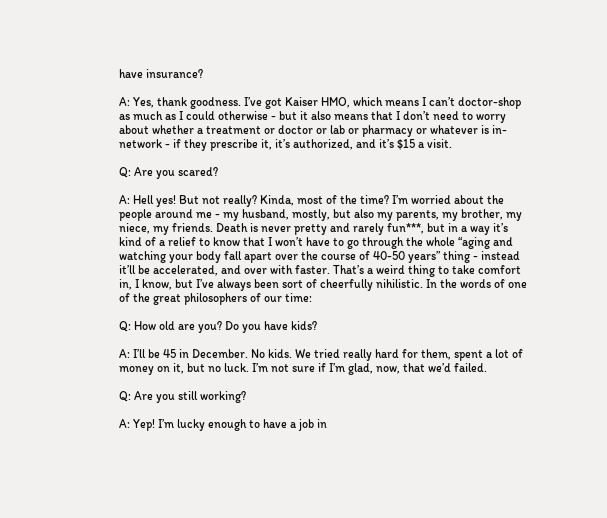have insurance?

A: Yes, thank goodness. I’ve got Kaiser HMO, which means I can’t doctor-shop as much as I could otherwise - but it also means that I don’t need to worry about whether a treatment or doctor or lab or pharmacy or whatever is in-network - if they prescribe it, it’s authorized, and it’s $15 a visit.

Q: Are you scared?

A: Hell yes! But not really? Kinda, most of the time? I’m worried about the people around me - my husband, mostly, but also my parents, my brother, my niece, my friends. Death is never pretty and rarely fun***, but in a way it’s kind of a relief to know that I won’t have to go through the whole “aging and watching your body fall apart over the course of 40-50 years” thing - instead it’ll be accelerated, and over with faster. That’s a weird thing to take comfort in, I know, but I’ve always been sort of cheerfully nihilistic. In the words of one of the great philosophers of our time:

Q: How old are you? Do you have kids?

A: I’ll be 45 in December. No kids. We tried really hard for them, spent a lot of money on it, but no luck. I’m not sure if I’m glad, now, that we’d failed.

Q: Are you still working?

A: Yep! I’m lucky enough to have a job in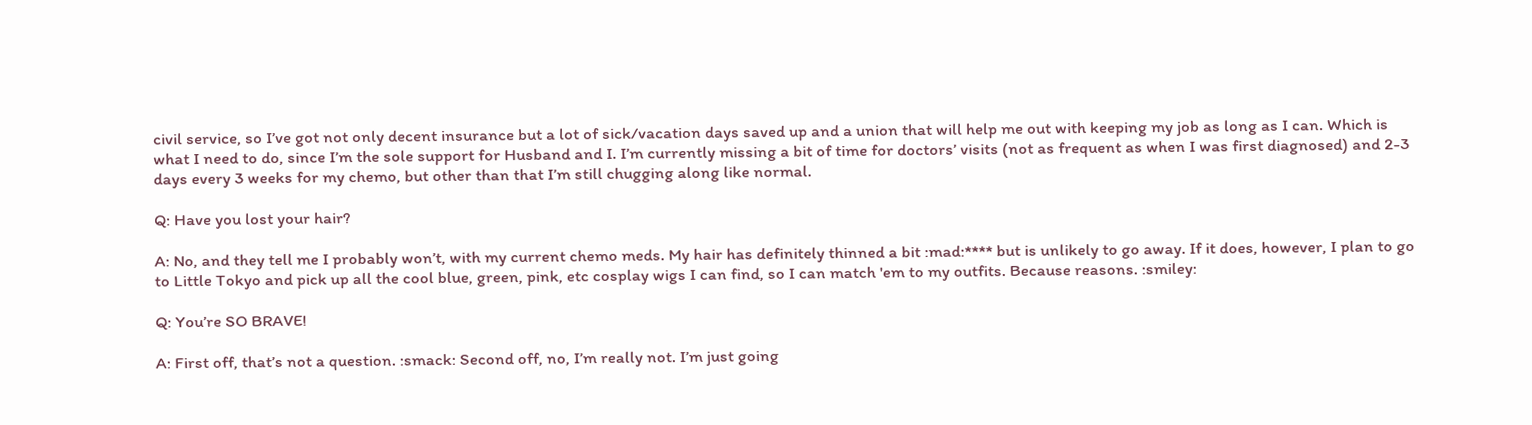civil service, so I’ve got not only decent insurance but a lot of sick/vacation days saved up and a union that will help me out with keeping my job as long as I can. Which is what I need to do, since I’m the sole support for Husband and I. I’m currently missing a bit of time for doctors’ visits (not as frequent as when I was first diagnosed) and 2-3 days every 3 weeks for my chemo, but other than that I’m still chugging along like normal.

Q: Have you lost your hair?

A: No, and they tell me I probably won’t, with my current chemo meds. My hair has definitely thinned a bit :mad:**** but is unlikely to go away. If it does, however, I plan to go to Little Tokyo and pick up all the cool blue, green, pink, etc cosplay wigs I can find, so I can match 'em to my outfits. Because reasons. :smiley:

Q: You’re SO BRAVE!

A: First off, that’s not a question. :smack: Second off, no, I’m really not. I’m just going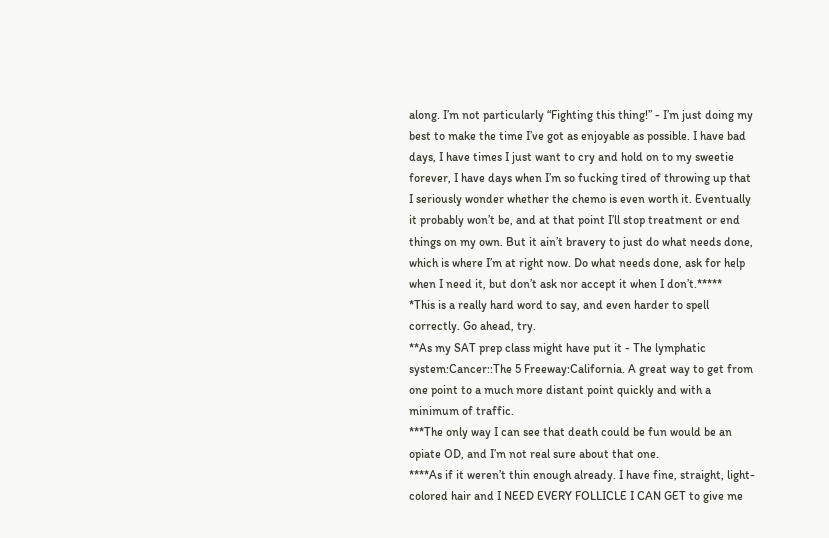along. I’m not particularly “Fighting this thing!” - I’m just doing my best to make the time I’ve got as enjoyable as possible. I have bad days, I have times I just want to cry and hold on to my sweetie forever, I have days when I’m so fucking tired of throwing up that I seriously wonder whether the chemo is even worth it. Eventually it probably won’t be, and at that point I’ll stop treatment or end things on my own. But it ain’t bravery to just do what needs done, which is where I’m at right now. Do what needs done, ask for help when I need it, but don’t ask nor accept it when I don’t.*****
*This is a really hard word to say, and even harder to spell correctly. Go ahead, try.
**As my SAT prep class might have put it - The lymphatic system:Cancer::The 5 Freeway:California. A great way to get from one point to a much more distant point quickly and with a minimum of traffic.
***The only way I can see that death could be fun would be an opiate OD, and I’m not real sure about that one.
****As if it weren’t thin enough already. I have fine, straight, light-colored hair and I NEED EVERY FOLLICLE I CAN GET to give me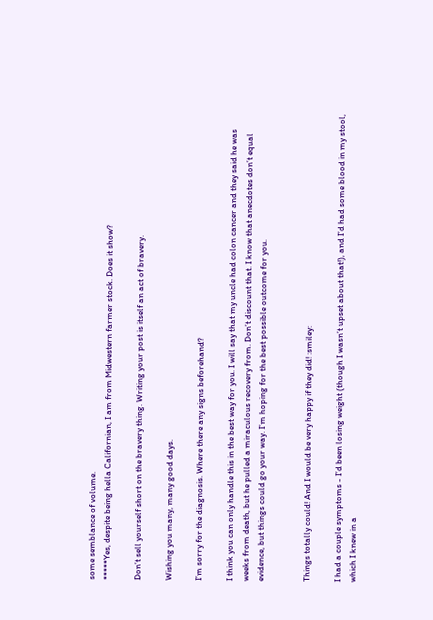some semblance of volume.
*****Yes, despite being hella Californian, I am from Midwestern farmer stock. Does it show?

Don’t sell yourself short on the bravery thing. Writing your post is itself an act of bravery.

Wishing you many, many good days.

I’m sorry for the diagnosis. Where there any signs beforehand?

I think you can only handle this in the best way for you. I will say that my uncle had colon cancer and they said he was weeks from death, but he pulled a miraculous recovery from. Don’t discount that. I know that anecdotes don’t equal evidence, but things could go your way. I’m hoping for the best possible outcome for you.


Things totally could! And I would be very happy if they did! :smiley:

I had a couple symptoms - I’d been losing weight (though I wasn’t upset about that!), and I’d had some blood in my stool, which I knew in a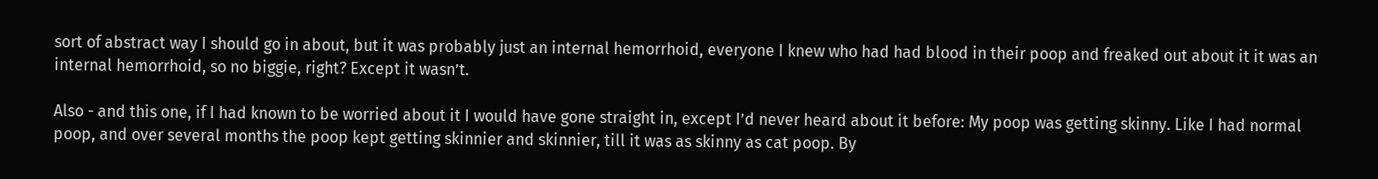sort of abstract way I should go in about, but it was probably just an internal hemorrhoid, everyone I knew who had had blood in their poop and freaked out about it it was an internal hemorrhoid, so no biggie, right? Except it wasn’t.

Also - and this one, if I had known to be worried about it I would have gone straight in, except I’d never heard about it before: My poop was getting skinny. Like I had normal poop, and over several months the poop kept getting skinnier and skinnier, till it was as skinny as cat poop. By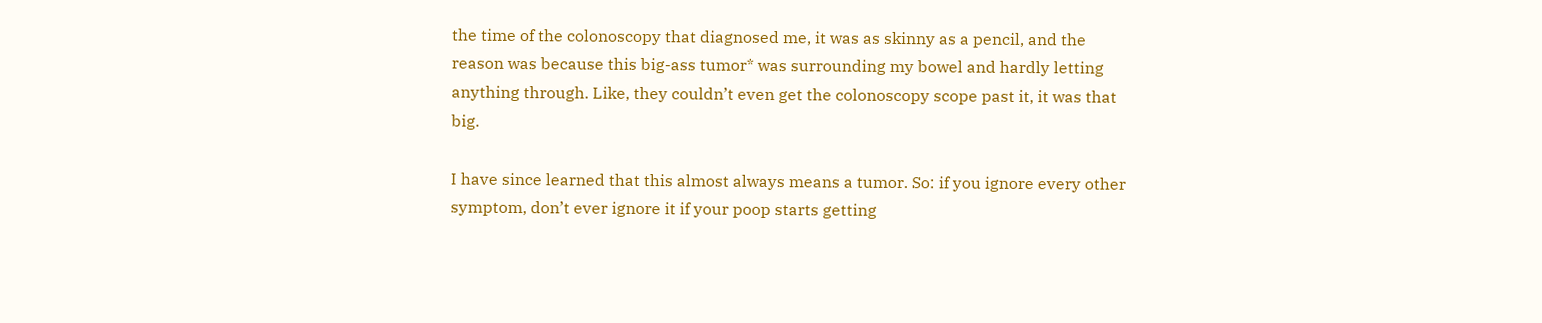the time of the colonoscopy that diagnosed me, it was as skinny as a pencil, and the reason was because this big-ass tumor* was surrounding my bowel and hardly letting anything through. Like, they couldn’t even get the colonoscopy scope past it, it was that big.

I have since learned that this almost always means a tumor. So: if you ignore every other symptom, don’t ever ignore it if your poop starts getting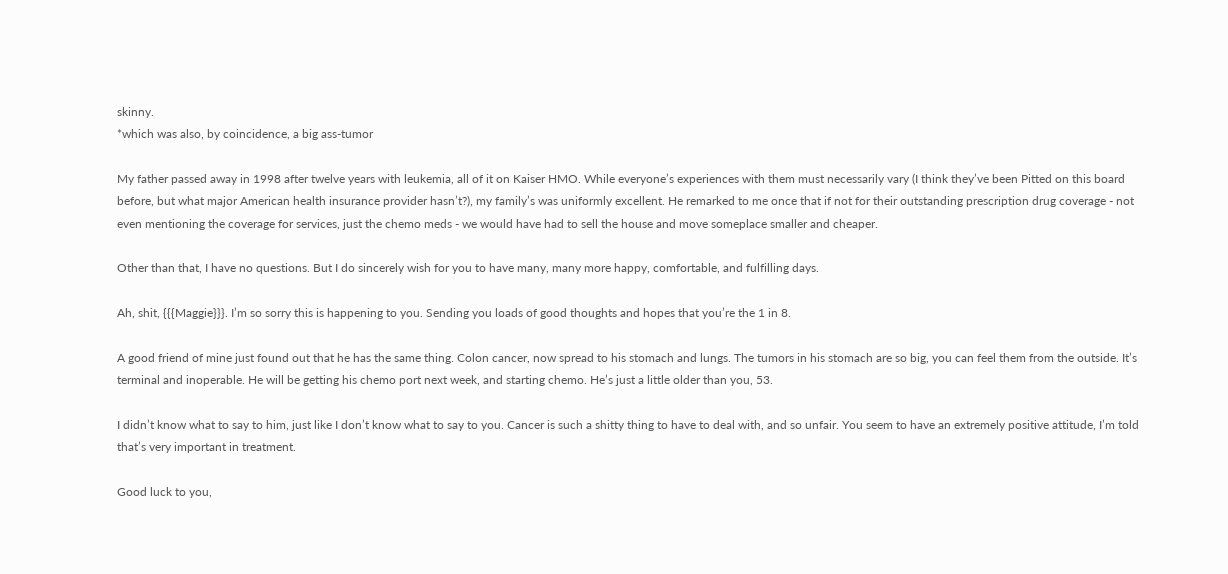skinny.
*which was also, by coincidence, a big ass-tumor

My father passed away in 1998 after twelve years with leukemia, all of it on Kaiser HMO. While everyone’s experiences with them must necessarily vary (I think they’ve been Pitted on this board before, but what major American health insurance provider hasn’t?), my family’s was uniformly excellent. He remarked to me once that if not for their outstanding prescription drug coverage - not even mentioning the coverage for services, just the chemo meds - we would have had to sell the house and move someplace smaller and cheaper.

Other than that, I have no questions. But I do sincerely wish for you to have many, many more happy, comfortable, and fulfilling days.

Ah, shit, {{{Maggie}}}. I’m so sorry this is happening to you. Sending you loads of good thoughts and hopes that you’re the 1 in 8.

A good friend of mine just found out that he has the same thing. Colon cancer, now spread to his stomach and lungs. The tumors in his stomach are so big, you can feel them from the outside. It’s terminal and inoperable. He will be getting his chemo port next week, and starting chemo. He’s just a little older than you, 53.

I didn’t know what to say to him, just like I don’t know what to say to you. Cancer is such a shitty thing to have to deal with, and so unfair. You seem to have an extremely positive attitude, I’m told that’s very important in treatment.

Good luck to you,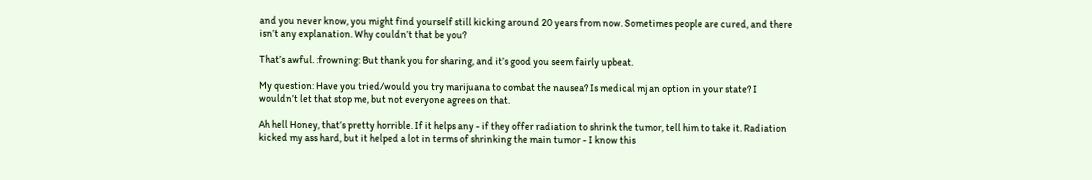and you never know, you might find yourself still kicking around 20 years from now. Sometimes people are cured, and there isn’t any explanation. Why couldn’t that be you?

That’s awful. :frowning: But thank you for sharing, and it’s good you seem fairly upbeat.

My question: Have you tried/would you try marijuana to combat the nausea? Is medical mj an option in your state? I wouldn’t let that stop me, but not everyone agrees on that.

Ah hell Honey, that’s pretty horrible. If it helps any - if they offer radiation to shrink the tumor, tell him to take it. Radiation kicked my ass hard, but it helped a lot in terms of shrinking the main tumor - I know this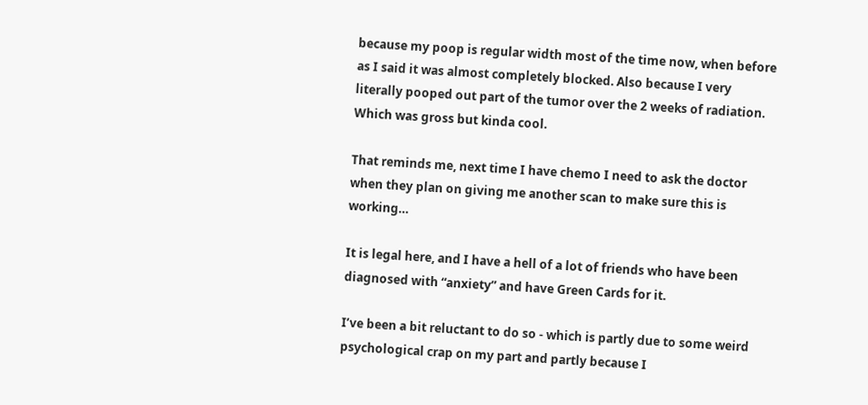because my poop is regular width most of the time now, when before as I said it was almost completely blocked. Also because I very literally pooped out part of the tumor over the 2 weeks of radiation. Which was gross but kinda cool.

That reminds me, next time I have chemo I need to ask the doctor when they plan on giving me another scan to make sure this is working…

It is legal here, and I have a hell of a lot of friends who have been diagnosed with “anxiety” and have Green Cards for it.

I’ve been a bit reluctant to do so - which is partly due to some weird psychological crap on my part and partly because I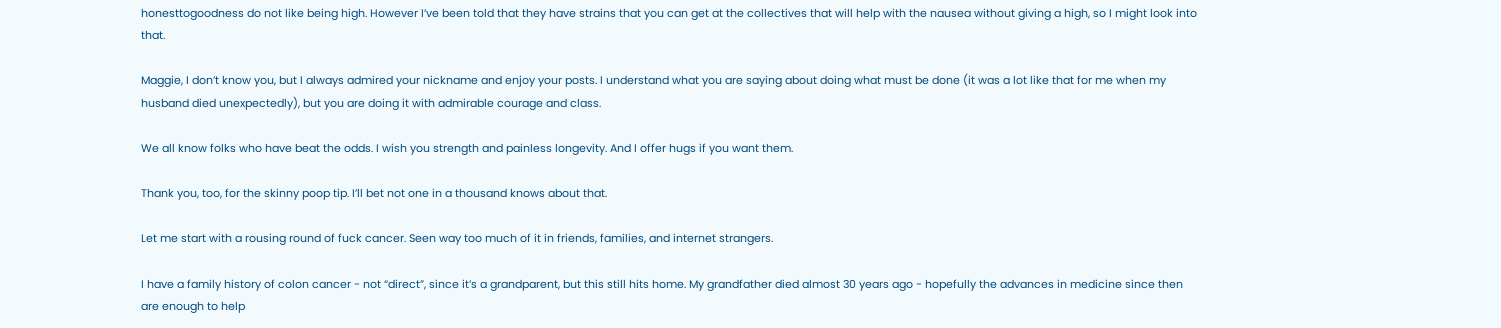honesttogoodness do not like being high. However I’ve been told that they have strains that you can get at the collectives that will help with the nausea without giving a high, so I might look into that.

Maggie, I don’t know you, but I always admired your nickname and enjoy your posts. I understand what you are saying about doing what must be done (it was a lot like that for me when my husband died unexpectedly), but you are doing it with admirable courage and class.

We all know folks who have beat the odds. I wish you strength and painless longevity. And I offer hugs if you want them.

Thank you, too, for the skinny poop tip. I’ll bet not one in a thousand knows about that.

Let me start with a rousing round of fuck cancer. Seen way too much of it in friends, families, and internet strangers.

I have a family history of colon cancer - not “direct”, since it’s a grandparent, but this still hits home. My grandfather died almost 30 years ago - hopefully the advances in medicine since then are enough to help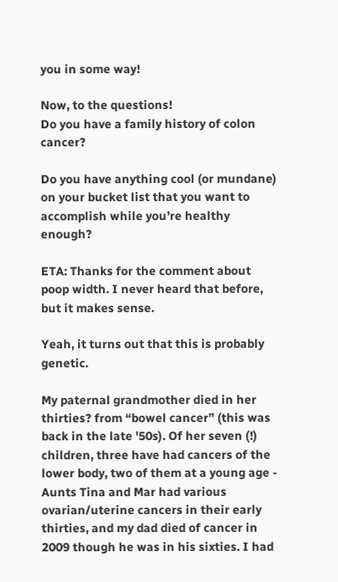you in some way!

Now, to the questions!
Do you have a family history of colon cancer?

Do you have anything cool (or mundane) on your bucket list that you want to accomplish while you’re healthy enough?

ETA: Thanks for the comment about poop width. I never heard that before, but it makes sense.

Yeah, it turns out that this is probably genetic.

My paternal grandmother died in her thirties? from “bowel cancer” (this was back in the late '50s). Of her seven (!) children, three have had cancers of the lower body, two of them at a young age - Aunts Tina and Mar had various ovarian/uterine cancers in their early thirties, and my dad died of cancer in 2009 though he was in his sixties. I had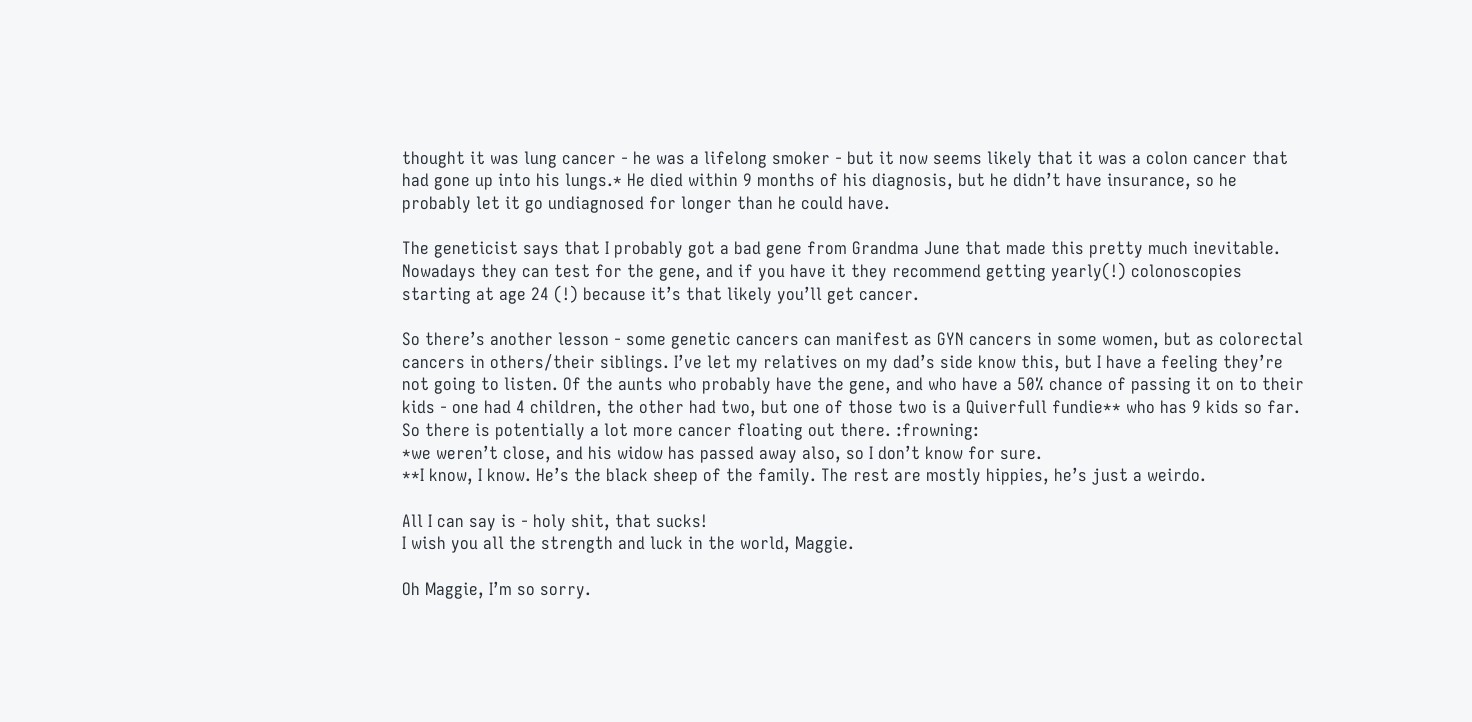thought it was lung cancer - he was a lifelong smoker - but it now seems likely that it was a colon cancer that had gone up into his lungs.* He died within 9 months of his diagnosis, but he didn’t have insurance, so he probably let it go undiagnosed for longer than he could have.

The geneticist says that I probably got a bad gene from Grandma June that made this pretty much inevitable. Nowadays they can test for the gene, and if you have it they recommend getting yearly(!) colonoscopies starting at age 24 (!) because it’s that likely you’ll get cancer.

So there’s another lesson - some genetic cancers can manifest as GYN cancers in some women, but as colorectal cancers in others/their siblings. I’ve let my relatives on my dad’s side know this, but I have a feeling they’re not going to listen. Of the aunts who probably have the gene, and who have a 50% chance of passing it on to their kids - one had 4 children, the other had two, but one of those two is a Quiverfull fundie** who has 9 kids so far. So there is potentially a lot more cancer floating out there. :frowning:
*we weren’t close, and his widow has passed away also, so I don’t know for sure.
**I know, I know. He’s the black sheep of the family. The rest are mostly hippies, he’s just a weirdo.

All I can say is - holy shit, that sucks!
I wish you all the strength and luck in the world, Maggie.

Oh Maggie, I’m so sorry.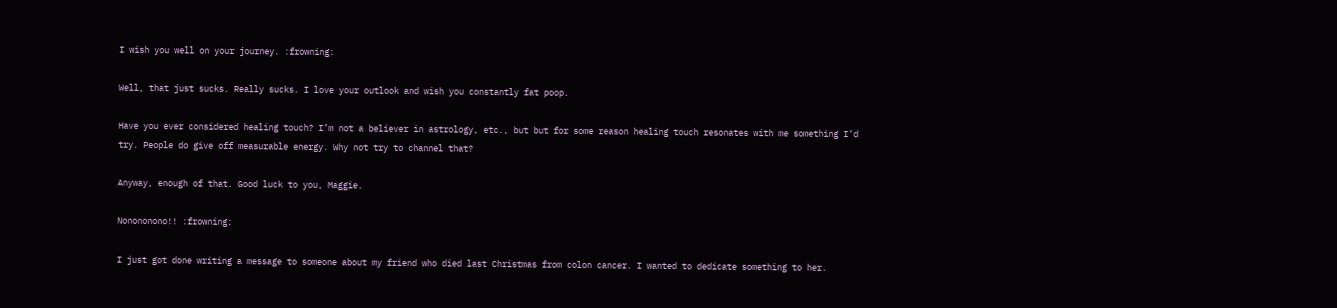I wish you well on your journey. :frowning:

Well, that just sucks. Really sucks. I love your outlook and wish you constantly fat poop.

Have you ever considered healing touch? I’m not a believer in astrology, etc., but but for some reason healing touch resonates with me something I’d try. People do give off measurable energy. Why not try to channel that?

Anyway, enough of that. Good luck to you, Maggie.

Nonononono!! :frowning:

I just got done writing a message to someone about my friend who died last Christmas from colon cancer. I wanted to dedicate something to her.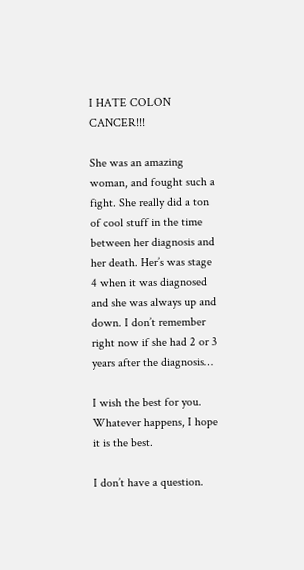I HATE COLON CANCER!!!

She was an amazing woman, and fought such a fight. She really did a ton of cool stuff in the time between her diagnosis and her death. Her’s was stage 4 when it was diagnosed and she was always up and down. I don’t remember right now if she had 2 or 3 years after the diagnosis…

I wish the best for you. Whatever happens, I hope it is the best.

I don’t have a question.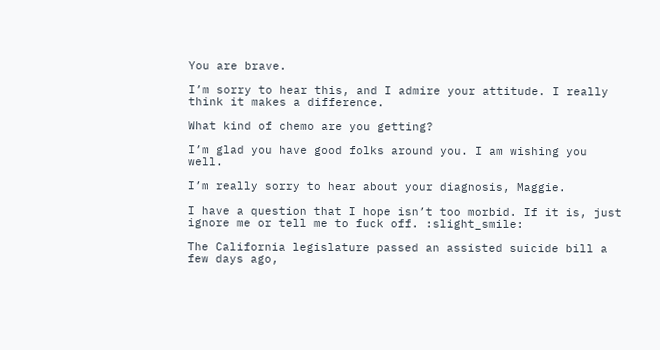You are brave.

I’m sorry to hear this, and I admire your attitude. I really think it makes a difference.

What kind of chemo are you getting?

I’m glad you have good folks around you. I am wishing you well.

I’m really sorry to hear about your diagnosis, Maggie.

I have a question that I hope isn’t too morbid. If it is, just ignore me or tell me to fuck off. :slight_smile:

The California legislature passed an assisted suicide bill a few days ago,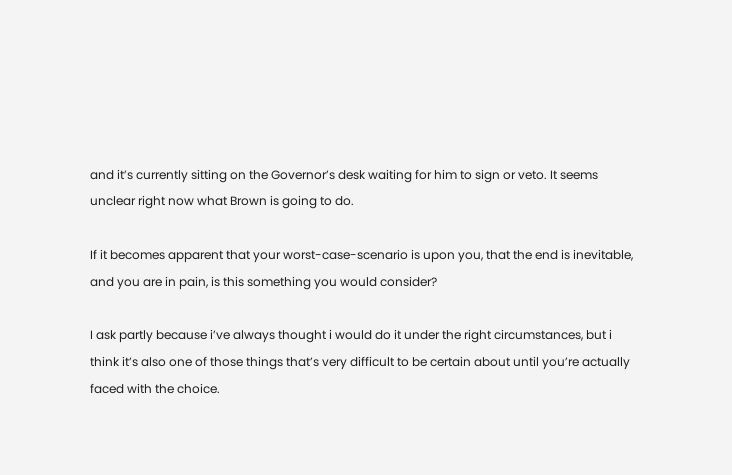and it’s currently sitting on the Governor’s desk waiting for him to sign or veto. It seems unclear right now what Brown is going to do.

If it becomes apparent that your worst-case-scenario is upon you, that the end is inevitable, and you are in pain, is this something you would consider?

I ask partly because i’ve always thought i would do it under the right circumstances, but i think it’s also one of those things that’s very difficult to be certain about until you’re actually faced with the choice.